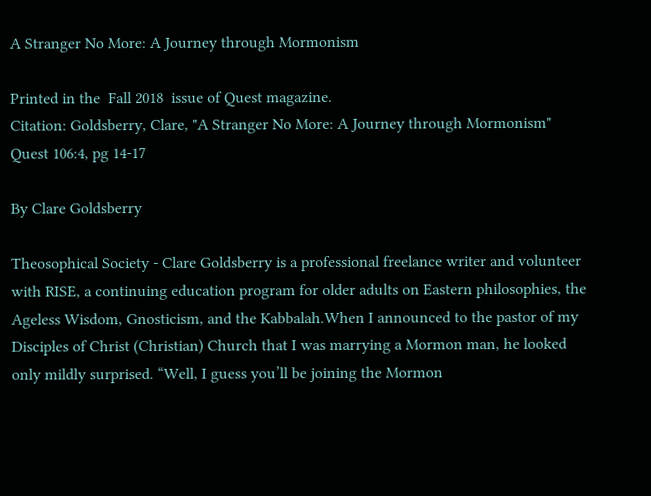A Stranger No More: A Journey through Mormonism

Printed in the  Fall 2018  issue of Quest magazine.
Citation: Goldsberry, Clare, "A Stranger No More: A Journey through Mormonism" Quest 106:4, pg 14-17

By Clare Goldsberry

Theosophical Society - Clare Goldsberry is a professional freelance writer and volunteer with RISE, a continuing education program for older adults on Eastern philosophies, the Ageless Wisdom, Gnosticism, and the Kabbalah.When I announced to the pastor of my Disciples of Christ (Christian) Church that I was marrying a Mormon man, he looked only mildly surprised. “Well, I guess you’ll be joining the Mormon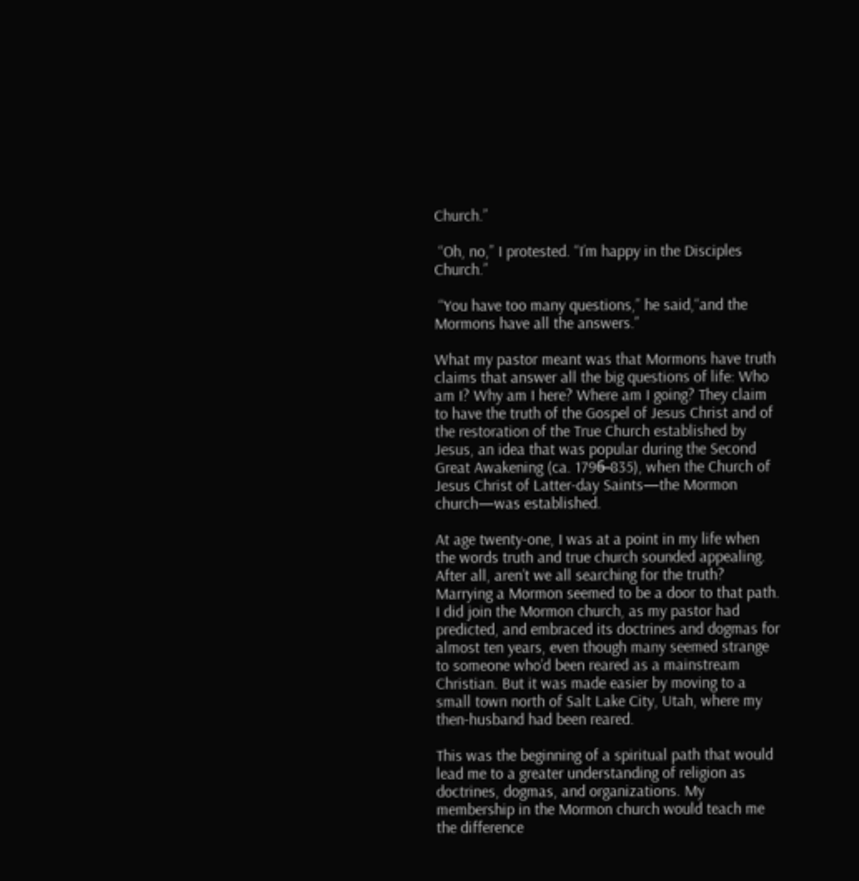Church.”

 “Oh, no,” I protested. “I’m happy in the Disciples Church.”

 “You have too many questions,” he said,“and the Mormons have all the answers.”

What my pastor meant was that Mormons have truth claims that answer all the big questions of life: Who am I? Why am I here? Where am I going? They claim to have the truth of the Gospel of Jesus Christ and of the restoration of the True Church established by Jesus, an idea that was popular during the Second Great Awakening (ca. 1796̶-835), when the Church of Jesus Christ of Latter-day Saints—the Mormon church—was established.

At age twenty-one, I was at a point in my life when the words truth and true church sounded appealing. After all, aren’t we all searching for the truth? Marrying a Mormon seemed to be a door to that path. I did join the Mormon church, as my pastor had predicted, and embraced its doctrines and dogmas for almost ten years, even though many seemed strange to someone who’d been reared as a mainstream Christian. But it was made easier by moving to a small town north of Salt Lake City, Utah, where my then-husband had been reared.

This was the beginning of a spiritual path that would lead me to a greater understanding of religion as doctrines, dogmas, and organizations. My membership in the Mormon church would teach me the difference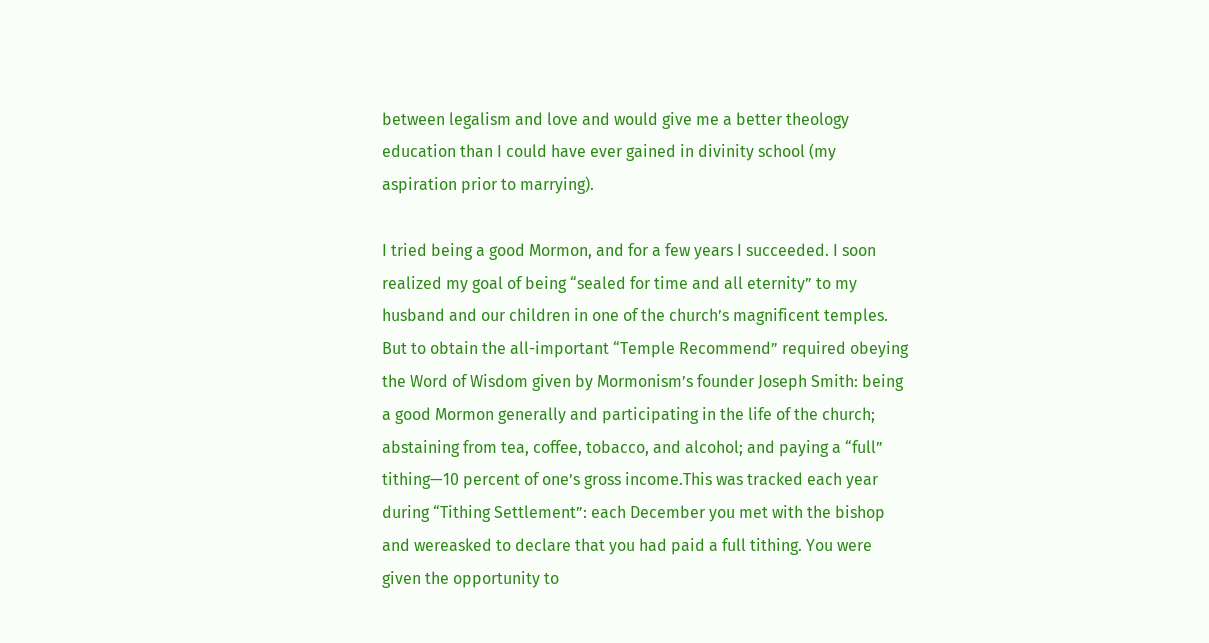between legalism and love and would give me a better theology education than I could have ever gained in divinity school (my aspiration prior to marrying).

I tried being a good Mormon, and for a few years I succeeded. I soon realized my goal of being “sealed for time and all eternity” to my husband and our children in one of the church’s magnificent temples. But to obtain the all-important “Temple Recommend” required obeying the Word of Wisdom given by Mormonism’s founder Joseph Smith: being a good Mormon generally and participating in the life of the church; abstaining from tea, coffee, tobacco, and alcohol; and paying a “full” tithing—10 percent of one’s gross income.This was tracked each year during “Tithing Settlement”: each December you met with the bishop and wereasked to declare that you had paid a full tithing. You were given the opportunity to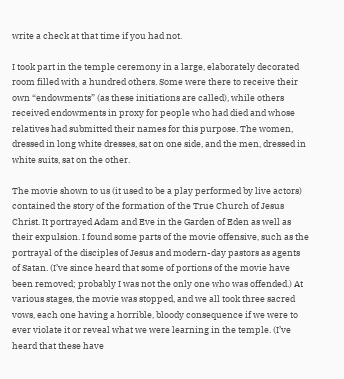write a check at that time if you had not.

I took part in the temple ceremony in a large, elaborately decorated room filled with a hundred others. Some were there to receive their own “endowments” (as these initiations are called), while others received endowments in proxy for people who had died and whose relatives had submitted their names for this purpose. The women, dressed in long white dresses, sat on one side, and the men, dressed in white suits, sat on the other.

The movie shown to us (it used to be a play performed by live actors) contained the story of the formation of the True Church of Jesus Christ. It portrayed Adam and Eve in the Garden of Eden as well as their expulsion. I found some parts of the movie offensive, such as the portrayal of the disciples of Jesus and modern-day pastors as agents of Satan. (I’ve since heard that some of portions of the movie have been removed; probably I was not the only one who was offended.) At various stages, the movie was stopped, and we all took three sacred vows, each one having a horrible, bloody consequence if we were to ever violate it or reveal what we were learning in the temple. (I’ve heard that these have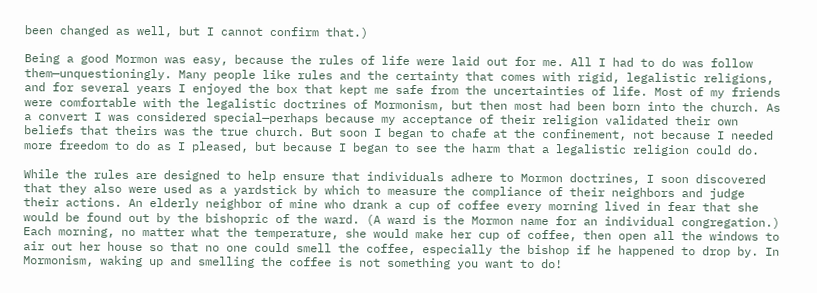been changed as well, but I cannot confirm that.)

Being a good Mormon was easy, because the rules of life were laid out for me. All I had to do was follow them—unquestioningly. Many people like rules and the certainty that comes with rigid, legalistic religions, and for several years I enjoyed the box that kept me safe from the uncertainties of life. Most of my friends were comfortable with the legalistic doctrines of Mormonism, but then most had been born into the church. As a convert I was considered special—perhaps because my acceptance of their religion validated their own beliefs that theirs was the true church. But soon I began to chafe at the confinement, not because I needed more freedom to do as I pleased, but because I began to see the harm that a legalistic religion could do.

While the rules are designed to help ensure that individuals adhere to Mormon doctrines, I soon discovered that they also were used as a yardstick by which to measure the compliance of their neighbors and judge their actions. An elderly neighbor of mine who drank a cup of coffee every morning lived in fear that she would be found out by the bishopric of the ward. (A ward is the Mormon name for an individual congregation.) Each morning, no matter what the temperature, she would make her cup of coffee, then open all the windows to air out her house so that no one could smell the coffee, especially the bishop if he happened to drop by. In Mormonism, waking up and smelling the coffee is not something you want to do!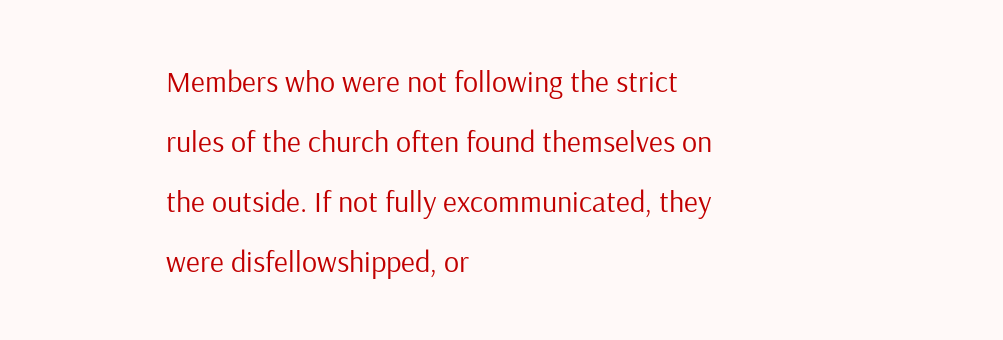Members who were not following the strict rules of the church often found themselves on the outside. If not fully excommunicated, they were disfellowshipped, or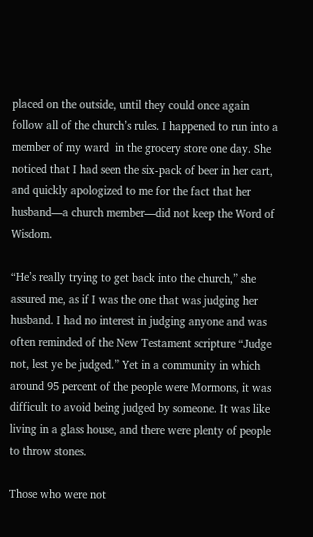placed on the outside, until they could once again follow all of the church’s rules. I happened to run into a member of my ward  in the grocery store one day. She noticed that I had seen the six-pack of beer in her cart, and quickly apologized to me for the fact that her husband—a church member—did not keep the Word of Wisdom.

“He’s really trying to get back into the church,” she assured me, as if I was the one that was judging her husband. I had no interest in judging anyone and was often reminded of the New Testament scripture “Judge not, lest ye be judged.” Yet in a community in which around 95 percent of the people were Mormons, it was difficult to avoid being judged by someone. It was like living in a glass house, and there were plenty of people to throw stones.

Those who were not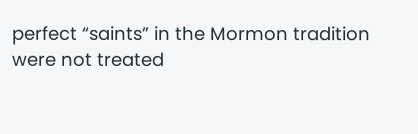perfect “saints” in the Mormon tradition were not treated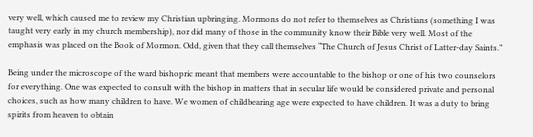very well, which caused me to review my Christian upbringing. Mormons do not refer to themselves as Christians (something I was taught very early in my church membership), nor did many of those in the community know their Bible very well. Most of the emphasis was placed on the Book of Mormon. Odd, given that they call themselves “The Church of Jesus Christ of Latter-day Saints.”

Being under the microscope of the ward bishopric meant that members were accountable to the bishop or one of his two counselors for everything. One was expected to consult with the bishop in matters that in secular life would be considered private and personal choices, such as how many children to have. We women of childbearing age were expected to have children. It was a duty to bring spirits from heaven to obtain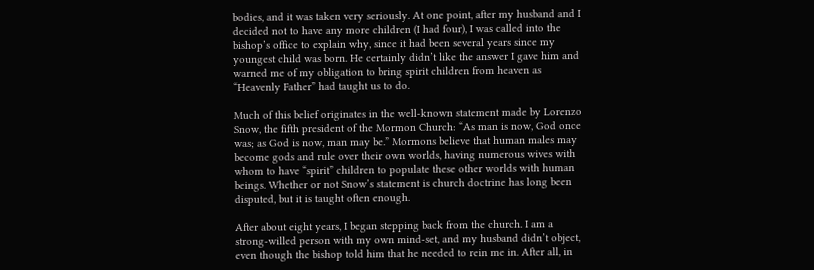bodies, and it was taken very seriously. At one point, after my husband and I decided not to have any more children (I had four), I was called into the bishop’s office to explain why, since it had been several years since my youngest child was born. He certainly didn’t like the answer I gave him and warned me of my obligation to bring spirit children from heaven as “Heavenly Father” had taught us to do.

Much of this belief originates in the well-known statement made by Lorenzo Snow, the fifth president of the Mormon Church: “As man is now, God once was; as God is now, man may be.” Mormons believe that human males may become gods and rule over their own worlds, having numerous wives with whom to have “spirit” children to populate these other worlds with human beings. Whether or not Snow’s statement is church doctrine has long been disputed, but it is taught often enough.

After about eight years, I began stepping back from the church. I am a strong-willed person with my own mind-set, and my husband didn’t object, even though the bishop told him that he needed to rein me in. After all, in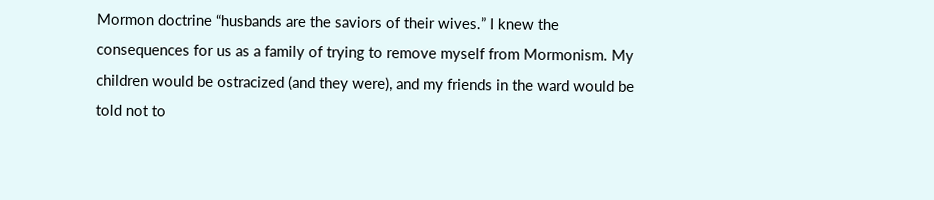Mormon doctrine “husbands are the saviors of their wives.” I knew the consequences for us as a family of trying to remove myself from Mormonism. My children would be ostracized (and they were), and my friends in the ward would be told not to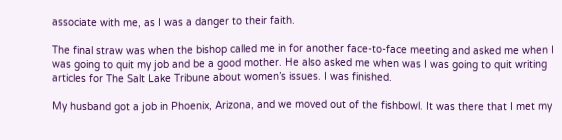associate with me, as I was a danger to their faith.

The final straw was when the bishop called me in for another face-to-face meeting and asked me when I was going to quit my job and be a good mother. He also asked me when was I was going to quit writing articles for The Salt Lake Tribune about women’s issues. I was finished.

My husband got a job in Phoenix, Arizona, and we moved out of the fishbowl. It was there that I met my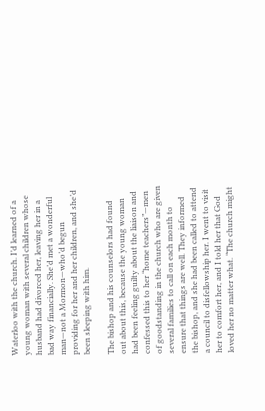Waterloo with the church. I’d learned of a young woman with several children whose husband had divorced her, leaving her in a bad way financially. She’d met a wonderful man—not a Mormon—who’d begun providing for her and her children, and she’d been sleeping with him.

The bishop and his counselors had found out about this, because the young woman had been feeling guilty about the liaison and confessed this to her “home teachers”—men of goodstanding in the church who are given several families to call on each month to ensure that things are well. They informed the bishop, and she had been called to attend a council to disfellowship her. I went to visit her to comfort her, and I told her that God loved her no matter what. “The church might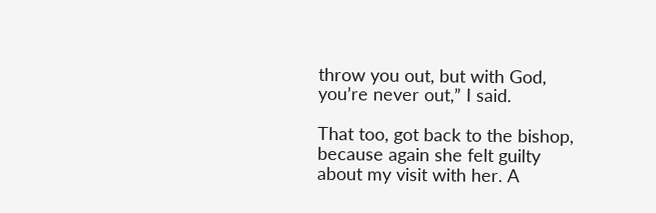throw you out, but with God, you’re never out,” I said.

That too, got back to the bishop, because again she felt guilty about my visit with her. A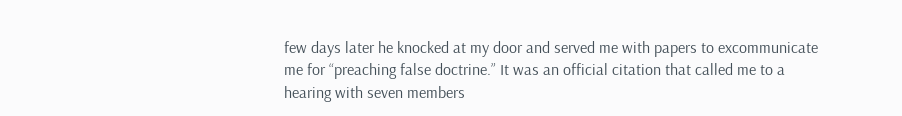few days later he knocked at my door and served me with papers to excommunicate me for “preaching false doctrine.” It was an official citation that called me to a hearing with seven members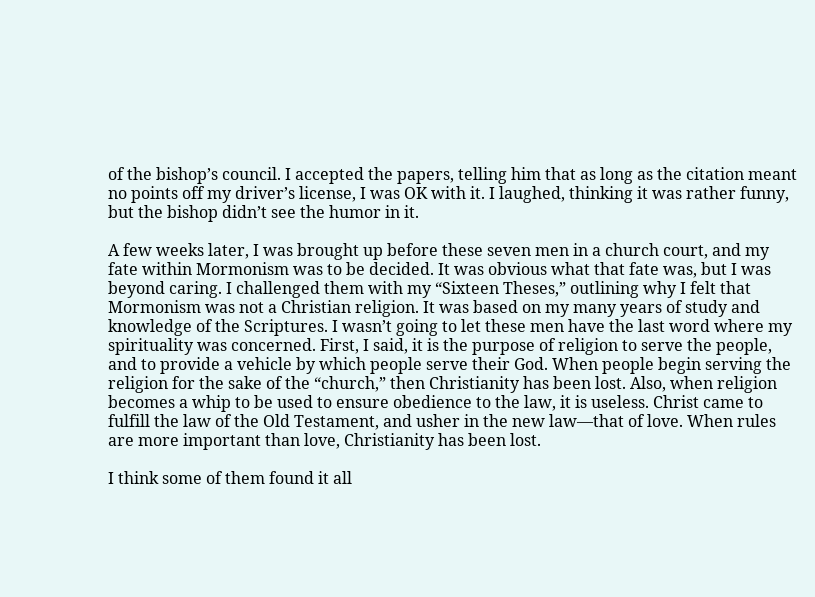of the bishop’s council. I accepted the papers, telling him that as long as the citation meant no points off my driver’s license, I was OK with it. I laughed, thinking it was rather funny, but the bishop didn’t see the humor in it.

A few weeks later, I was brought up before these seven men in a church court, and my fate within Mormonism was to be decided. It was obvious what that fate was, but I was beyond caring. I challenged them with my “Sixteen Theses,” outlining why I felt that Mormonism was not a Christian religion. It was based on my many years of study and knowledge of the Scriptures. I wasn’t going to let these men have the last word where my spirituality was concerned. First, I said, it is the purpose of religion to serve the people, and to provide a vehicle by which people serve their God. When people begin serving the religion for the sake of the “church,” then Christianity has been lost. Also, when religion becomes a whip to be used to ensure obedience to the law, it is useless. Christ came to fulfill the law of the Old Testament, and usher in the new law—that of love. When rules are more important than love, Christianity has been lost.

I think some of them found it all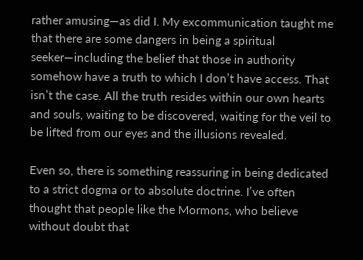rather amusing—as did I. My excommunication taught me that there are some dangers in being a spiritual seeker—including the belief that those in authority somehow have a truth to which I don’t have access. That isn’t the case. All the truth resides within our own hearts and souls, waiting to be discovered, waiting for the veil to be lifted from our eyes and the illusions revealed.

Even so, there is something reassuring in being dedicated to a strict dogma or to absolute doctrine. I’ve often thought that people like the Mormons, who believe without doubt that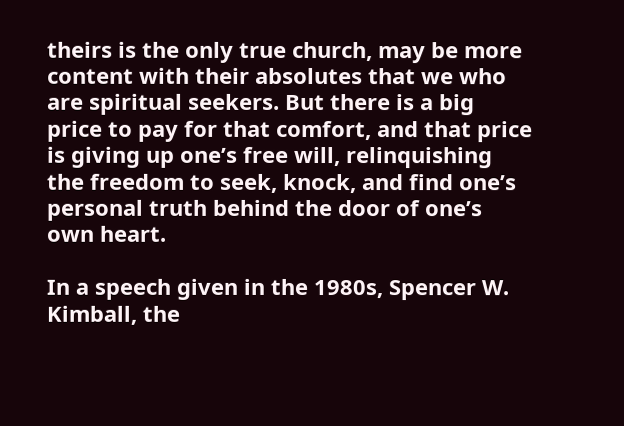theirs is the only true church, may be more content with their absolutes that we who are spiritual seekers. But there is a big price to pay for that comfort, and that price is giving up one’s free will, relinquishing the freedom to seek, knock, and find one’s personal truth behind the door of one’s own heart.

In a speech given in the 1980s, Spencer W. Kimball, the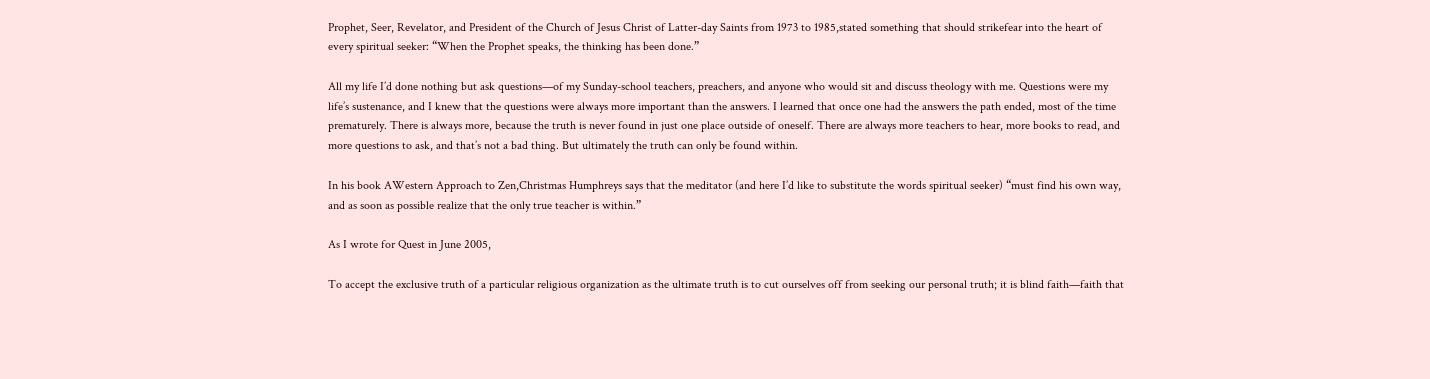Prophet, Seer, Revelator, and President of the Church of Jesus Christ of Latter-day Saints from 1973 to 1985,stated something that should strikefear into the heart of every spiritual seeker: “When the Prophet speaks, the thinking has been done.”

All my life I’d done nothing but ask questions—of my Sunday-school teachers, preachers, and anyone who would sit and discuss theology with me. Questions were my life’s sustenance, and I knew that the questions were always more important than the answers. I learned that once one had the answers the path ended, most of the time prematurely. There is always more, because the truth is never found in just one place outside of oneself. There are always more teachers to hear, more books to read, and more questions to ask, and that’s not a bad thing. But ultimately the truth can only be found within.

In his book AWestern Approach to Zen,Christmas Humphreys says that the meditator (and here I’d like to substitute the words spiritual seeker) “must find his own way, and as soon as possible realize that the only true teacher is within.”

As I wrote for Quest in June 2005,

To accept the exclusive truth of a particular religious organization as the ultimate truth is to cut ourselves off from seeking our personal truth; it is blind faith—faith that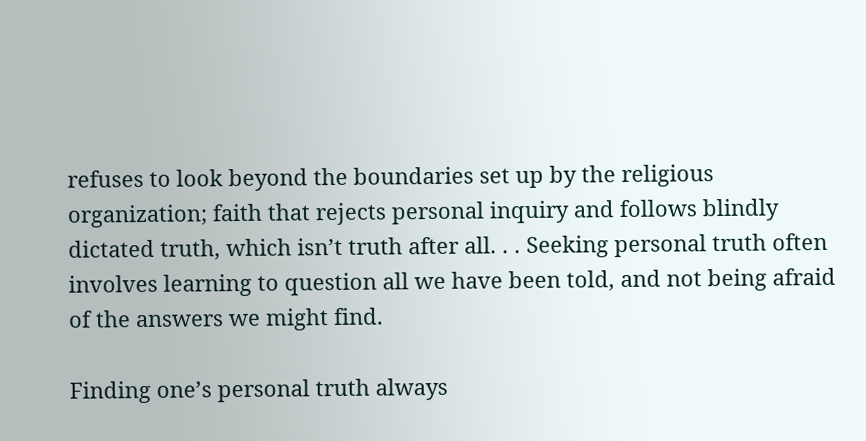refuses to look beyond the boundaries set up by the religious organization; faith that rejects personal inquiry and follows blindly dictated truth, which isn’t truth after all. . . Seeking personal truth often involves learning to question all we have been told, and not being afraid of the answers we might find.

Finding one’s personal truth always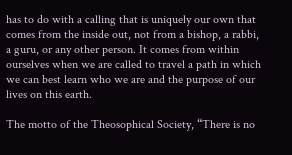has to do with a calling that is uniquely our own that comes from the inside out, not from a bishop, a rabbi, a guru, or any other person. It comes from within ourselves when we are called to travel a path in which we can best learn who we are and the purpose of our lives on this earth.

The motto of the Theosophical Society, “There is no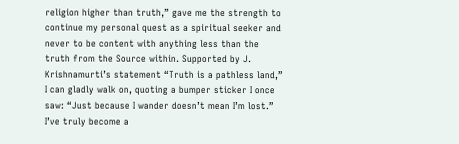religion higher than truth,” gave me the strength to continue my personal quest as a spiritual seeker and never to be content with anything less than the truth from the Source within. Supported by J. Krishnamurti’s statement “Truth is a pathless land,” I can gladly walk on, quoting a bumper sticker I once saw: “Just because I wander doesn’t mean I’m lost.” I’ve truly become a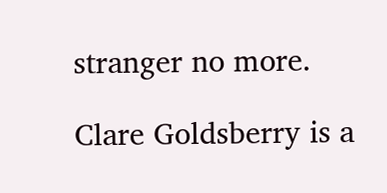stranger no more.

Clare Goldsberry is a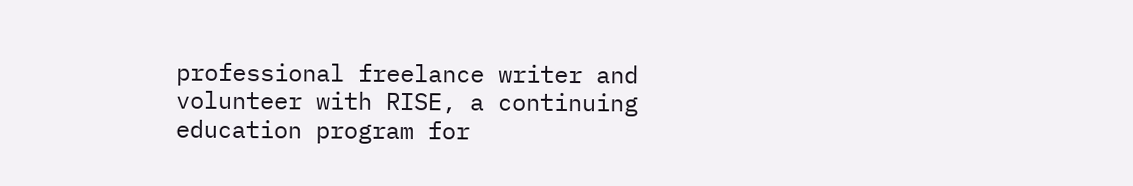professional freelance writer and volunteer with RISE, a continuing education program for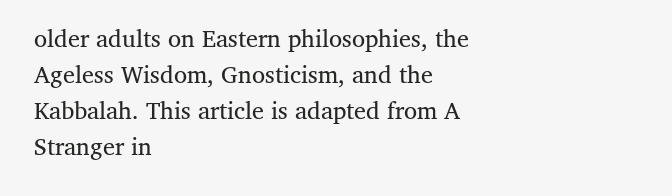older adults on Eastern philosophies, the Ageless Wisdom, Gnosticism, and the Kabbalah. This article is adapted from A Stranger in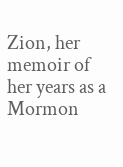Zion, her memoir of her years as a Mormon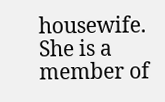housewife. She is a member of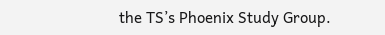the TS’s Phoenix Study Group.